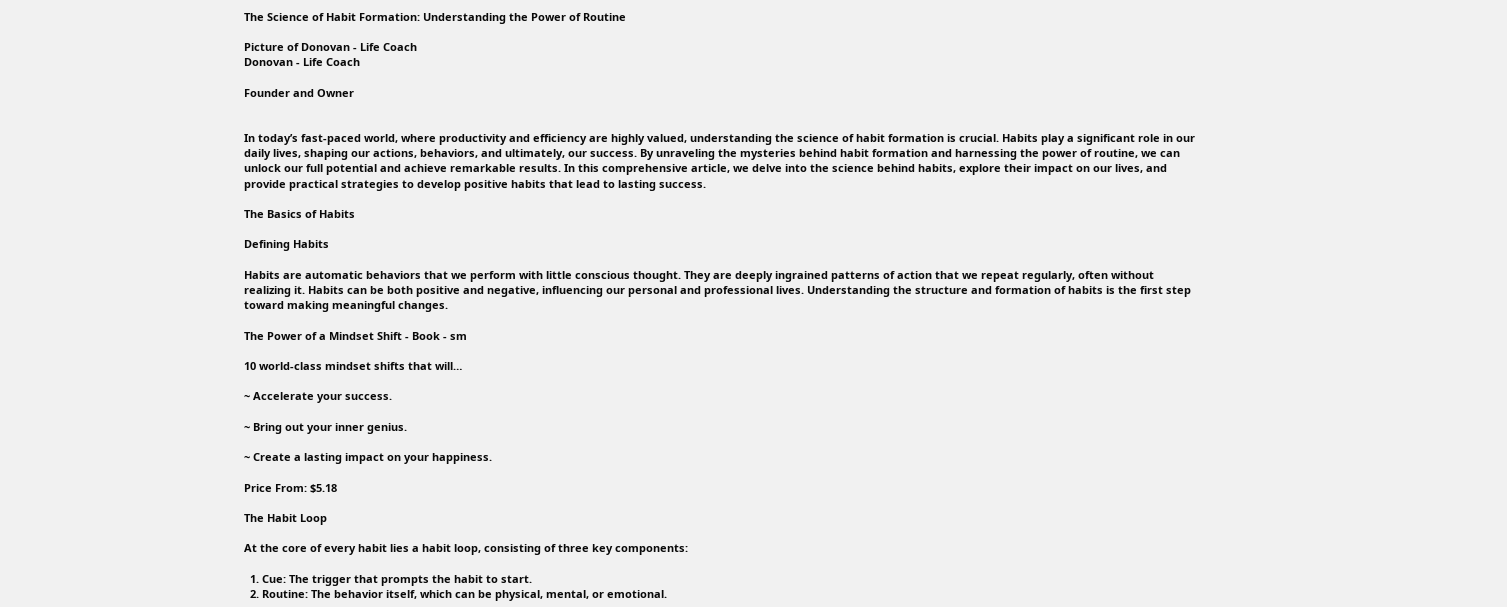The Science of Habit Formation: Understanding the Power of Routine

Picture of Donovan - Life Coach
Donovan - Life Coach

Founder and Owner


In today’s fast-paced world, where productivity and efficiency are highly valued, understanding the science of habit formation is crucial. Habits play a significant role in our daily lives, shaping our actions, behaviors, and ultimately, our success. By unraveling the mysteries behind habit formation and harnessing the power of routine, we can unlock our full potential and achieve remarkable results. In this comprehensive article, we delve into the science behind habits, explore their impact on our lives, and provide practical strategies to develop positive habits that lead to lasting success.

The Basics of Habits

Defining Habits

Habits are automatic behaviors that we perform with little conscious thought. They are deeply ingrained patterns of action that we repeat regularly, often without realizing it. Habits can be both positive and negative, influencing our personal and professional lives. Understanding the structure and formation of habits is the first step toward making meaningful changes.

The Power of a Mindset Shift - Book - sm

10 world-class mindset shifts that will…

~ Accelerate your success.

~ Bring out your inner genius.

~ Create a lasting impact on your happiness.

Price From: $5.18

The Habit Loop

At the core of every habit lies a habit loop, consisting of three key components:

  1. Cue: The trigger that prompts the habit to start.
  2. Routine: The behavior itself, which can be physical, mental, or emotional.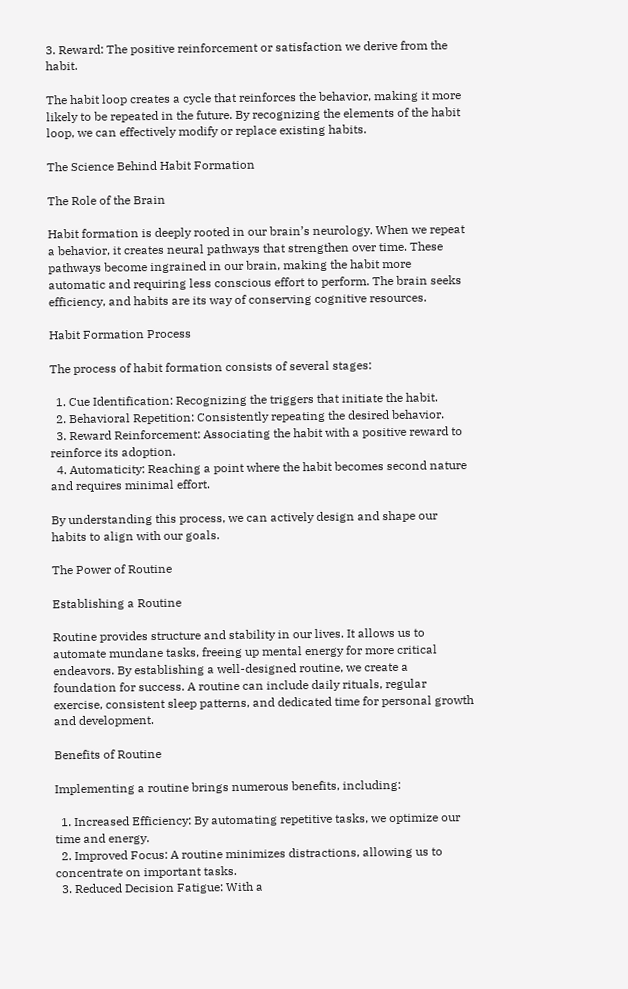3. Reward: The positive reinforcement or satisfaction we derive from the habit.

The habit loop creates a cycle that reinforces the behavior, making it more likely to be repeated in the future. By recognizing the elements of the habit loop, we can effectively modify or replace existing habits.

The Science Behind Habit Formation

The Role of the Brain

Habit formation is deeply rooted in our brain’s neurology. When we repeat a behavior, it creates neural pathways that strengthen over time. These pathways become ingrained in our brain, making the habit more automatic and requiring less conscious effort to perform. The brain seeks efficiency, and habits are its way of conserving cognitive resources.

Habit Formation Process

The process of habit formation consists of several stages:

  1. Cue Identification: Recognizing the triggers that initiate the habit.
  2. Behavioral Repetition: Consistently repeating the desired behavior.
  3. Reward Reinforcement: Associating the habit with a positive reward to reinforce its adoption.
  4. Automaticity: Reaching a point where the habit becomes second nature and requires minimal effort.

By understanding this process, we can actively design and shape our habits to align with our goals.

The Power of Routine

Establishing a Routine

Routine provides structure and stability in our lives. It allows us to automate mundane tasks, freeing up mental energy for more critical endeavors. By establishing a well-designed routine, we create a foundation for success. A routine can include daily rituals, regular exercise, consistent sleep patterns, and dedicated time for personal growth and development.

Benefits of Routine

Implementing a routine brings numerous benefits, including:

  1. Increased Efficiency: By automating repetitive tasks, we optimize our time and energy.
  2. Improved Focus: A routine minimizes distractions, allowing us to concentrate on important tasks.
  3. Reduced Decision Fatigue: With a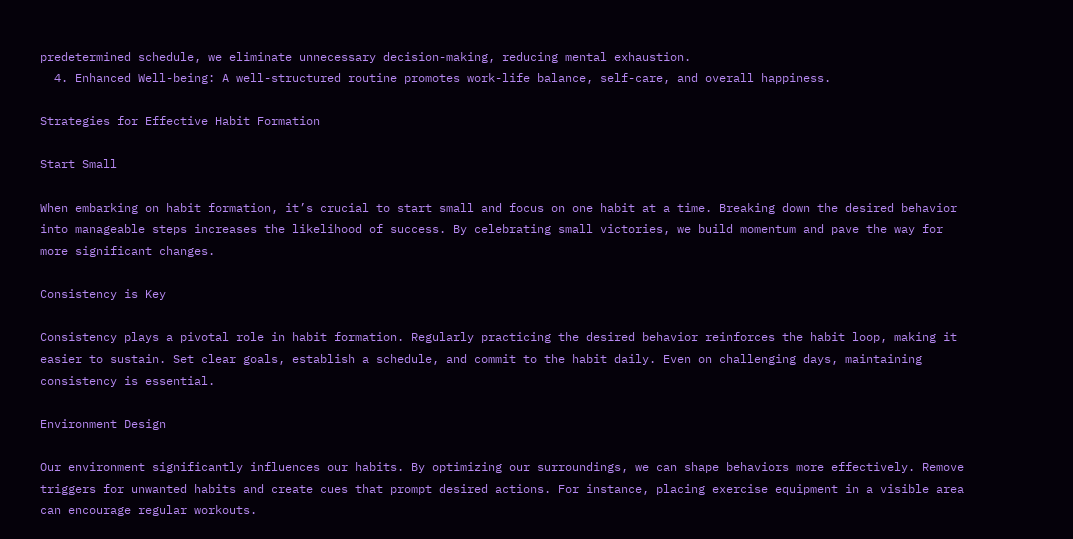predetermined schedule, we eliminate unnecessary decision-making, reducing mental exhaustion.
  4. Enhanced Well-being: A well-structured routine promotes work-life balance, self-care, and overall happiness.

Strategies for Effective Habit Formation

Start Small

When embarking on habit formation, it’s crucial to start small and focus on one habit at a time. Breaking down the desired behavior into manageable steps increases the likelihood of success. By celebrating small victories, we build momentum and pave the way for more significant changes.

Consistency is Key

Consistency plays a pivotal role in habit formation. Regularly practicing the desired behavior reinforces the habit loop, making it easier to sustain. Set clear goals, establish a schedule, and commit to the habit daily. Even on challenging days, maintaining consistency is essential.

Environment Design

Our environment significantly influences our habits. By optimizing our surroundings, we can shape behaviors more effectively. Remove triggers for unwanted habits and create cues that prompt desired actions. For instance, placing exercise equipment in a visible area can encourage regular workouts.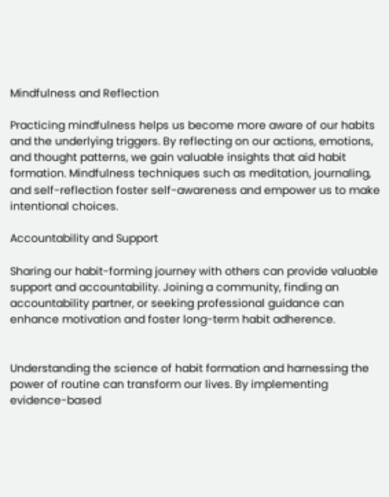Mindfulness and Reflection

Practicing mindfulness helps us become more aware of our habits and the underlying triggers. By reflecting on our actions, emotions, and thought patterns, we gain valuable insights that aid habit formation. Mindfulness techniques such as meditation, journaling, and self-reflection foster self-awareness and empower us to make intentional choices.

Accountability and Support

Sharing our habit-forming journey with others can provide valuable support and accountability. Joining a community, finding an accountability partner, or seeking professional guidance can enhance motivation and foster long-term habit adherence.


Understanding the science of habit formation and harnessing the power of routine can transform our lives. By implementing evidence-based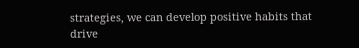strategies, we can develop positive habits that drive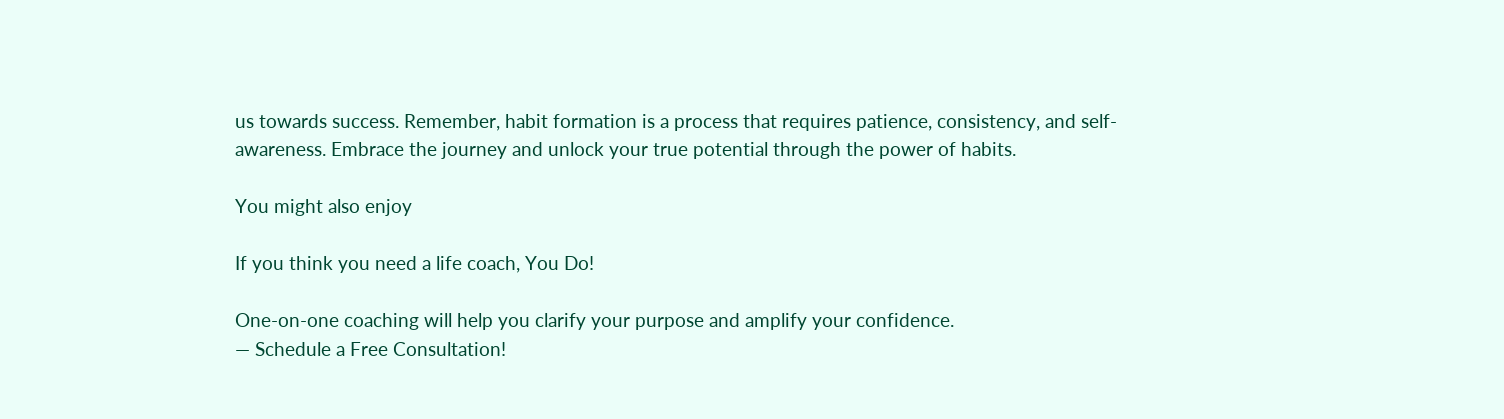us towards success. Remember, habit formation is a process that requires patience, consistency, and self-awareness. Embrace the journey and unlock your true potential through the power of habits.

You might also enjoy

If you think you need a life coach, You Do!

One-on-one coaching will help you clarify your purpose and amplify your confidence.
— Schedule a Free Consultation!